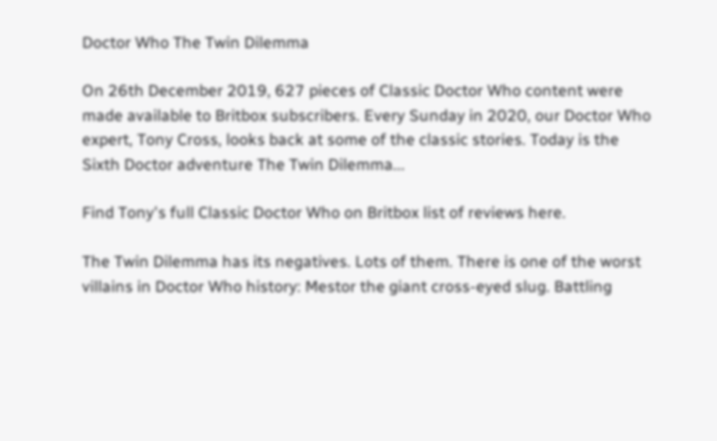Doctor Who The Twin Dilemma

On 26th December 2019, 627 pieces of Classic Doctor Who content were made available to Britbox subscribers. Every Sunday in 2020, our Doctor Who expert, Tony Cross, looks back at some of the classic stories. Today is the Sixth Doctor adventure The Twin Dilemma...

Find Tony's full Classic Doctor Who on Britbox list of reviews here.

The Twin Dilemma has its negatives. Lots of them. There is one of the worst villains in Doctor Who history: Mestor the giant cross-eyed slug. Battling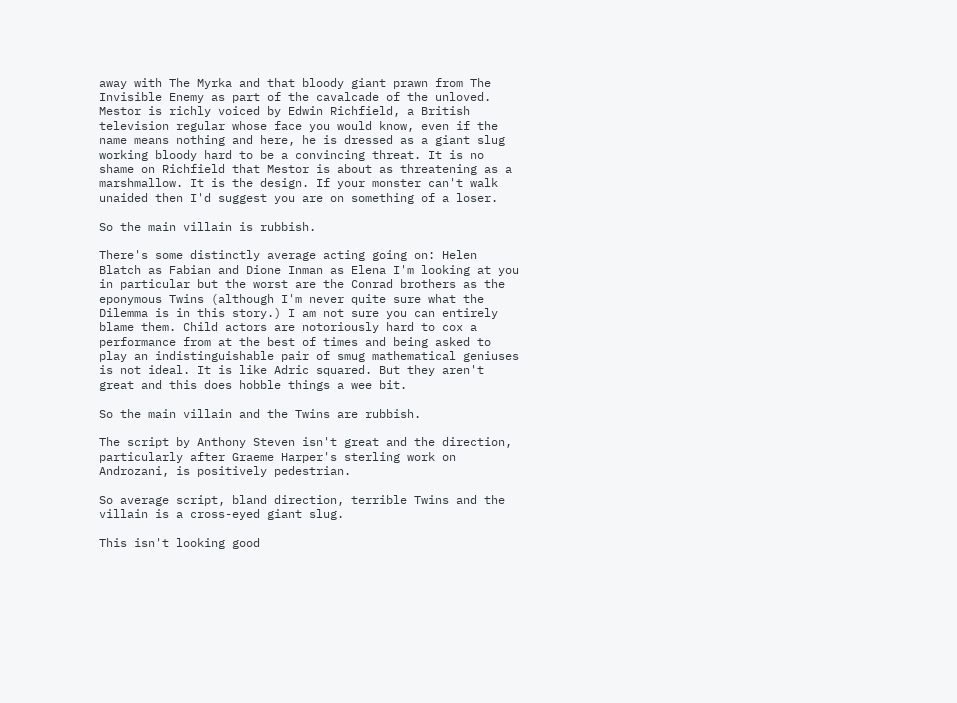away with The Myrka and that bloody giant prawn from The Invisible Enemy as part of the cavalcade of the unloved. Mestor is richly voiced by Edwin Richfield, a British television regular whose face you would know, even if the name means nothing and here, he is dressed as a giant slug working bloody hard to be a convincing threat. It is no shame on Richfield that Mestor is about as threatening as a marshmallow. It is the design. If your monster can't walk unaided then I'd suggest you are on something of a loser.

So the main villain is rubbish.

There's some distinctly average acting going on: Helen Blatch as Fabian and Dione Inman as Elena I'm looking at you in particular but the worst are the Conrad brothers as the eponymous Twins (although I'm never quite sure what the Dilemma is in this story.) I am not sure you can entirely blame them. Child actors are notoriously hard to cox a performance from at the best of times and being asked to play an indistinguishable pair of smug mathematical geniuses is not ideal. It is like Adric squared. But they aren't great and this does hobble things a wee bit.

So the main villain and the Twins are rubbish.

The script by Anthony Steven isn't great and the direction, particularly after Graeme Harper's sterling work on Androzani, is positively pedestrian.

So average script, bland direction, terrible Twins and the villain is a cross-eyed giant slug.

This isn't looking good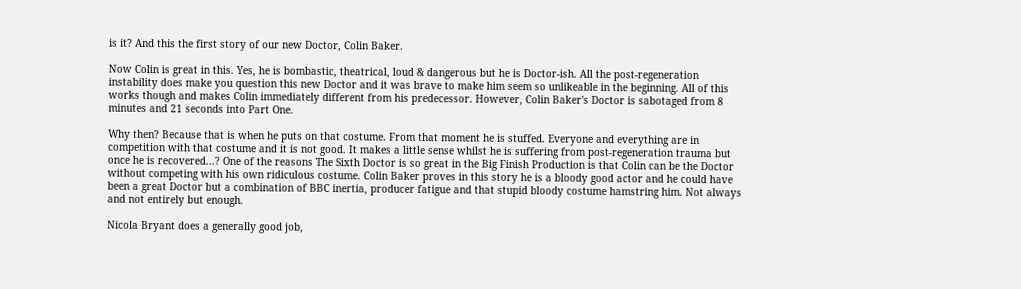is it? And this the first story of our new Doctor, Colin Baker.

Now Colin is great in this. Yes, he is bombastic, theatrical, loud & dangerous but he is Doctor-ish. All the post-regeneration instability does make you question this new Doctor and it was brave to make him seem so unlikeable in the beginning. All of this works though and makes Colin immediately different from his predecessor. However, Colin Baker's Doctor is sabotaged from 8 minutes and 21 seconds into Part One.

Why then? Because that is when he puts on that costume. From that moment he is stuffed. Everyone and everything are in competition with that costume and it is not good. It makes a little sense whilst he is suffering from post-regeneration trauma but once he is recovered...? One of the reasons The Sixth Doctor is so great in the Big Finish Production is that Colin can be the Doctor without competing with his own ridiculous costume. Colin Baker proves in this story he is a bloody good actor and he could have been a great Doctor but a combination of BBC inertia, producer fatigue and that stupid bloody costume hamstring him. Not always and not entirely but enough.

Nicola Bryant does a generally good job,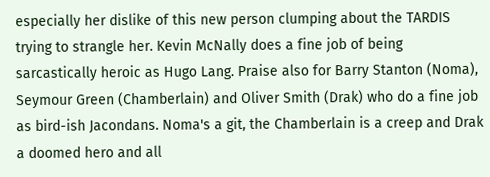especially her dislike of this new person clumping about the TARDIS trying to strangle her. Kevin McNally does a fine job of being sarcastically heroic as Hugo Lang. Praise also for Barry Stanton (Noma), Seymour Green (Chamberlain) and Oliver Smith (Drak) who do a fine job as bird-ish Jacondans. Noma's a git, the Chamberlain is a creep and Drak a doomed hero and all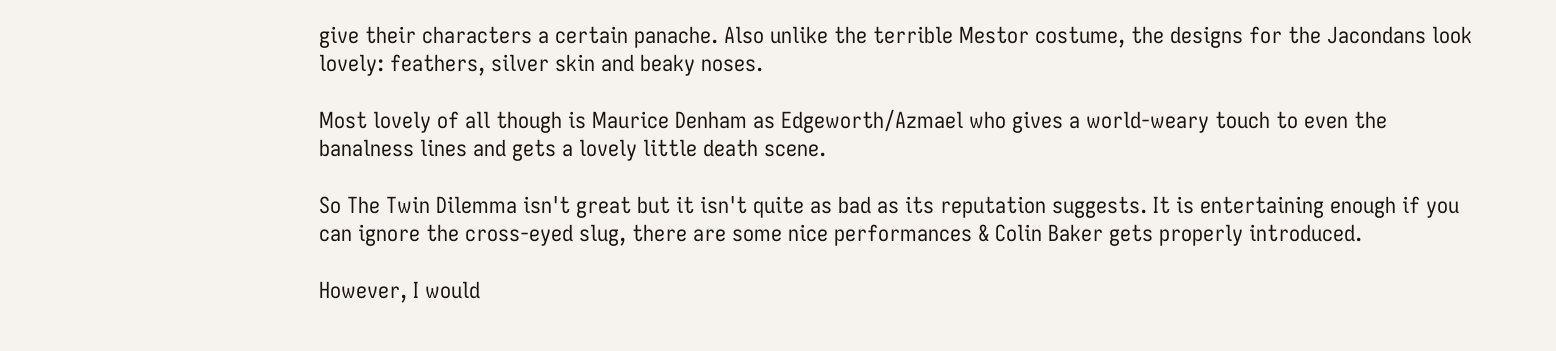give their characters a certain panache. Also unlike the terrible Mestor costume, the designs for the Jacondans look lovely: feathers, silver skin and beaky noses.

Most lovely of all though is Maurice Denham as Edgeworth/Azmael who gives a world-weary touch to even the banalness lines and gets a lovely little death scene.

So The Twin Dilemma isn't great but it isn't quite as bad as its reputation suggests. It is entertaining enough if you can ignore the cross-eyed slug, there are some nice performances & Colin Baker gets properly introduced.

However, I would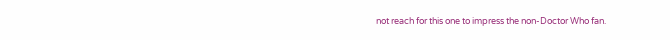not reach for this one to impress the non-Doctor Who fan.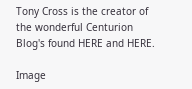Tony Cross is the creator of the wonderful Centurion Blog's found HERE and HERE.

Image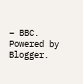– BBC.
Powered by Blogger.